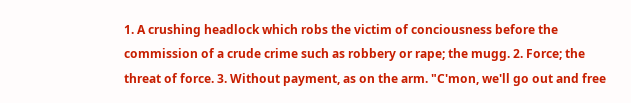1. A crushing headlock which robs the victim of conciousness before the commission of a crude crime such as robbery or rape; the mugg. 2. Force; the threat of force. 3. Without payment, as on the arm. "C'mon, we'll go out and free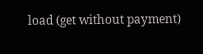load (get without payment)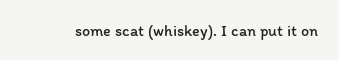some scat (whiskey). I can put it on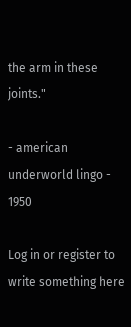the arm in these joints."

- american underworld lingo - 1950

Log in or register to write something here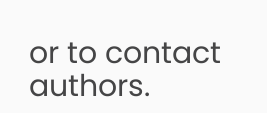or to contact authors.